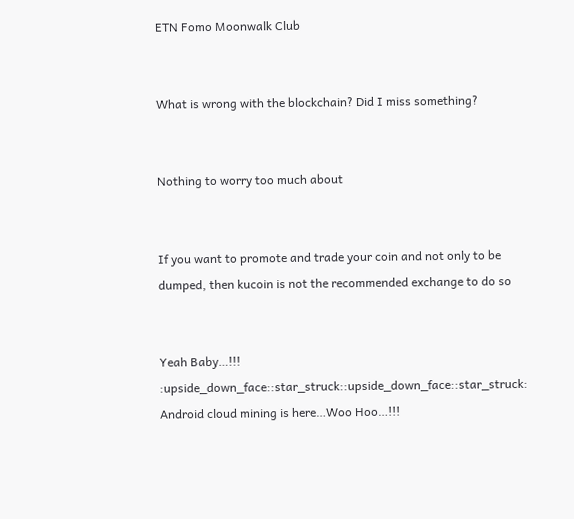ETN Fomo Moonwalk Club


What is wrong with the blockchain? Did I miss something?


Nothing to worry too much about


If you want to promote and trade your coin and not only to be dumped, then kucoin is not the recommended exchange to do so


Yeah Baby…!!! :upside_down_face::star_struck::upside_down_face::star_struck:
Android cloud mining is here…Woo Hoo…!!!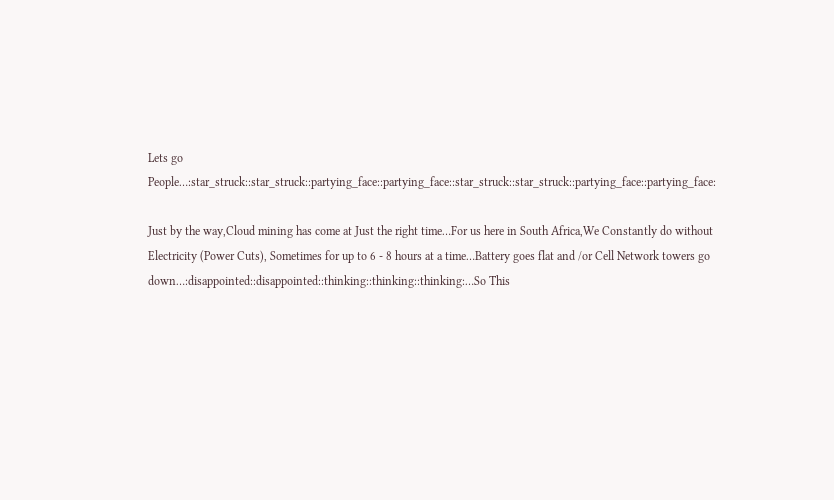Lets go People…:star_struck::star_struck::partying_face::partying_face::star_struck::star_struck::partying_face::partying_face:

Just by the way,Cloud mining has come at Just the right time…For us here in South Africa,We Constantly do without Electricity (Power Cuts), Sometimes for up to 6 - 8 hours at a time…Battery goes flat and /or Cell Network towers go down…:disappointed::disappointed::thinking::thinking::thinking:…So This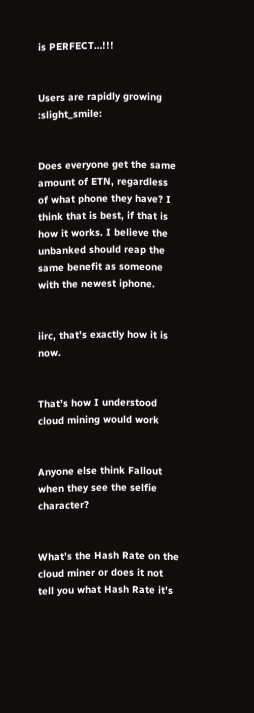is PERFECT…!!!


Users are rapidly growing :slight_smile:


Does everyone get the same amount of ETN, regardless of what phone they have? I think that is best, if that is how it works. I believe the unbanked should reap the same benefit as someone with the newest iphone.


iirc, that’s exactly how it is now.


That’s how I understood cloud mining would work


Anyone else think Fallout when they see the selfie character?


What’s the Hash Rate on the cloud miner or does it not tell you what Hash Rate it’s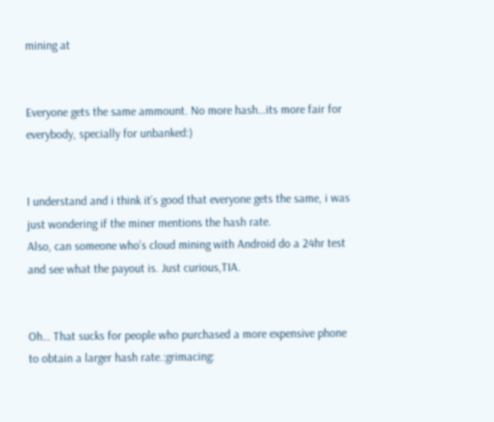mining at


Everyone gets the same ammount. No more hash…its more fair for everybody, specially for unbanked:)


I understand and i think it’s good that everyone gets the same, i was just wondering if the miner mentions the hash rate.
Also, can someone who’s cloud mining with Android do a 24hr test and see what the payout is. Just curious,TIA.


Oh… That sucks for people who purchased a more expensive phone to obtain a larger hash rate.:grimacing: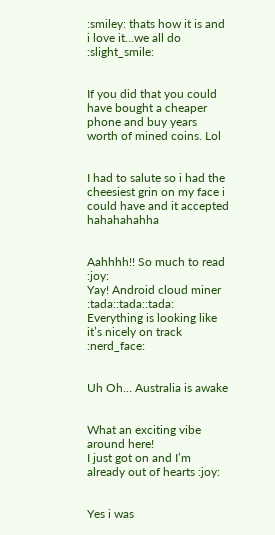:smiley: thats how it is and i love it…we all do :slight_smile:


If you did that you could have bought a cheaper phone and buy years worth of mined coins. Lol


I had to salute so i had the cheesiest grin on my face i could have and it accepted hahahahahha


Aahhhh!! So much to read :joy:
Yay! Android cloud miner :tada::tada::tada:
Everything is looking like it’s nicely on track :nerd_face:


Uh Oh… Australia is awake


What an exciting vibe around here!
I just got on and I’m already out of hearts :joy:


Yes i was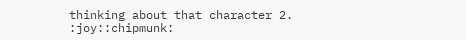thinking about that character 2. :joy::chipmunk: